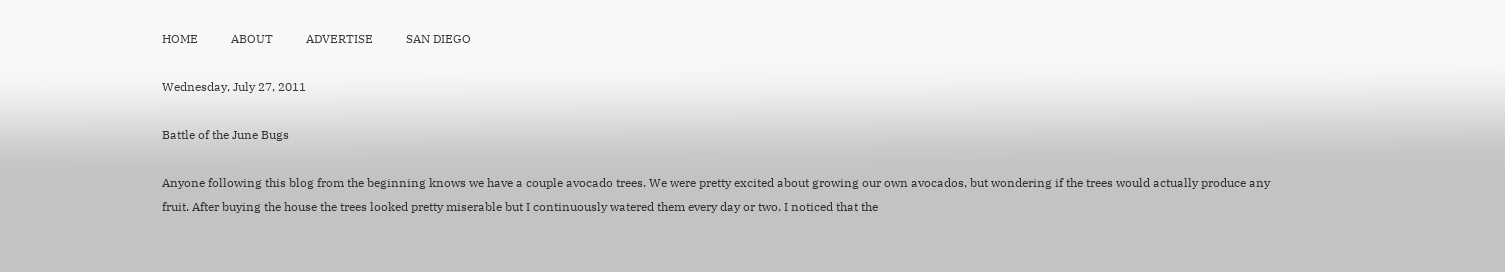HOME           ABOUT           ADVERTISE           SAN DIEGO

Wednesday, July 27, 2011

Battle of the June Bugs

Anyone following this blog from the beginning knows we have a couple avocado trees. We were pretty excited about growing our own avocados, but wondering if the trees would actually produce any fruit. After buying the house the trees looked pretty miserable but I continuously watered them every day or two. I noticed that the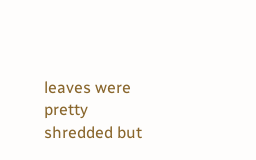leaves were pretty shredded but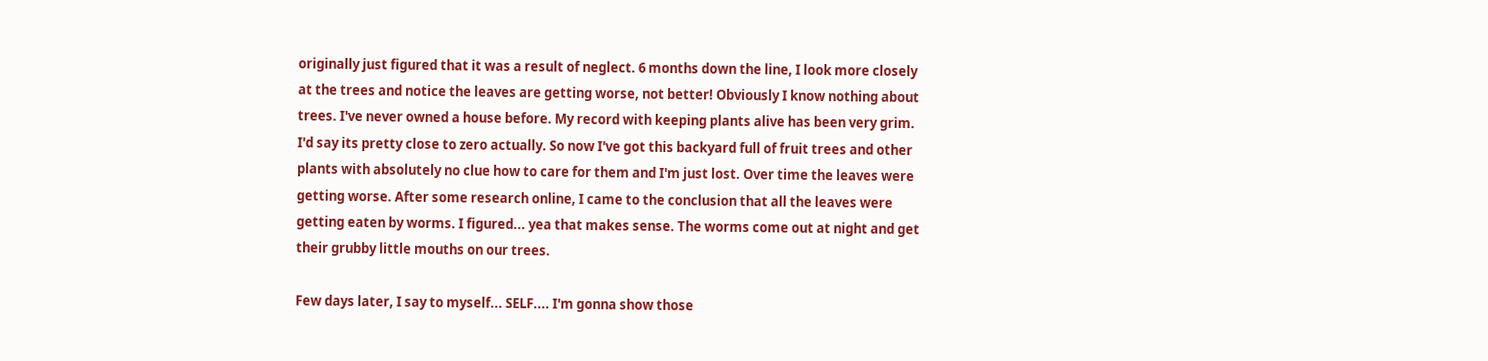originally just figured that it was a result of neglect. 6 months down the line, I look more closely at the trees and notice the leaves are getting worse, not better! Obviously I know nothing about trees. I've never owned a house before. My record with keeping plants alive has been very grim. I'd say its pretty close to zero actually. So now I've got this backyard full of fruit trees and other plants with absolutely no clue how to care for them and I'm just lost. Over time the leaves were getting worse. After some research online, I came to the conclusion that all the leaves were getting eaten by worms. I figured... yea that makes sense. The worms come out at night and get their grubby little mouths on our trees.

Few days later, I say to myself... SELF.... I'm gonna show those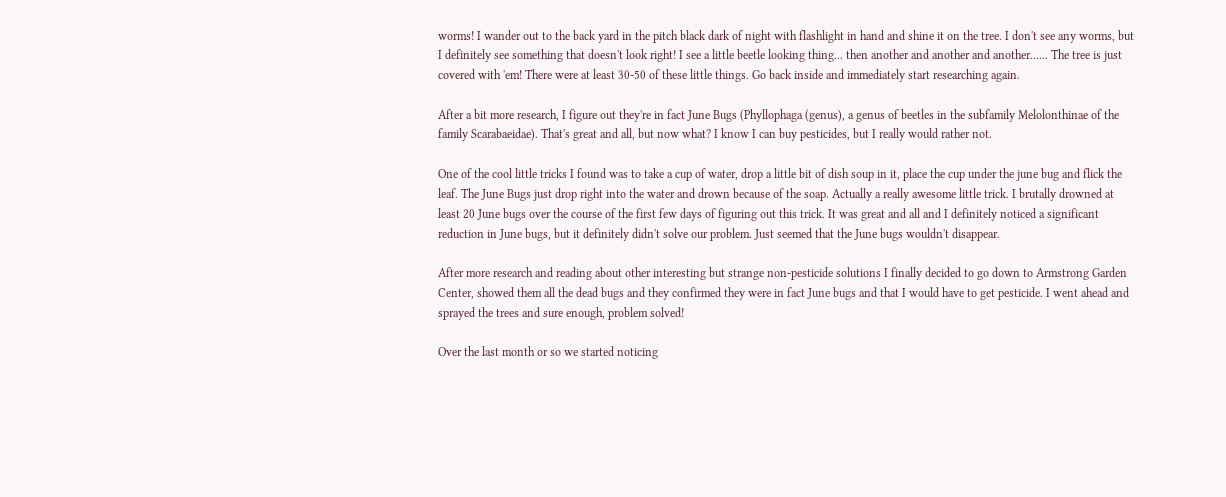worms! I wander out to the back yard in the pitch black dark of night with flashlight in hand and shine it on the tree. I don't see any worms, but I definitely see something that doesn't look right! I see a little beetle looking thing... then another and another and another...... The tree is just covered with 'em! There were at least 30-50 of these little things. Go back inside and immediately start researching again.

After a bit more research, I figure out they're in fact June Bugs (Phyllophaga (genus), a genus of beetles in the subfamily Melolonthinae of the family Scarabaeidae). That's great and all, but now what? I know I can buy pesticides, but I really would rather not.

One of the cool little tricks I found was to take a cup of water, drop a little bit of dish soup in it, place the cup under the june bug and flick the leaf. The June Bugs just drop right into the water and drown because of the soap. Actually a really awesome little trick. I brutally drowned at least 20 June bugs over the course of the first few days of figuring out this trick. It was great and all and I definitely noticed a significant reduction in June bugs, but it definitely didn't solve our problem. Just seemed that the June bugs wouldn't disappear.

After more research and reading about other interesting but strange non-pesticide solutions I finally decided to go down to Armstrong Garden Center, showed them all the dead bugs and they confirmed they were in fact June bugs and that I would have to get pesticide. I went ahead and sprayed the trees and sure enough, problem solved!

Over the last month or so we started noticing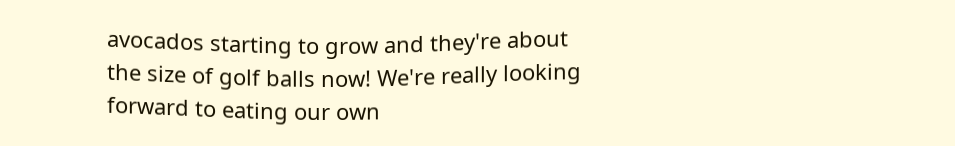avocados starting to grow and they're about the size of golf balls now! We're really looking forward to eating our own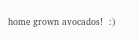home grown avocados!  :)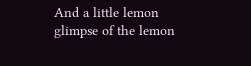And a little lemon glimpse of the lemon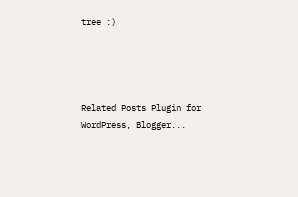tree :)




Related Posts Plugin for WordPress, Blogger...